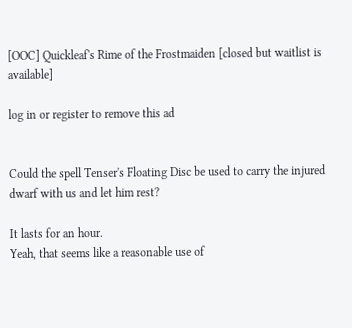[OOC] Quickleaf's Rime of the Frostmaiden [closed but waitlist is available]

log in or register to remove this ad


Could the spell Tenser's Floating Disc be used to carry the injured dwarf with us and let him rest?

It lasts for an hour.
Yeah, that seems like a reasonable use of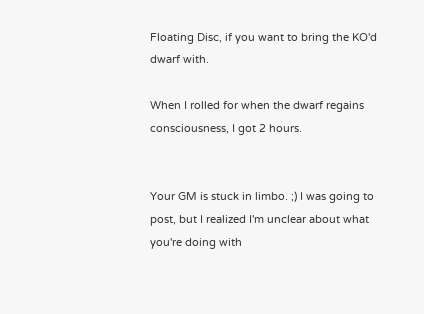Floating Disc, if you want to bring the KO'd dwarf with.

When I rolled for when the dwarf regains consciousness, I got 2 hours.


Your GM is stuck in limbo. ;) I was going to post, but I realized I'm unclear about what you're doing with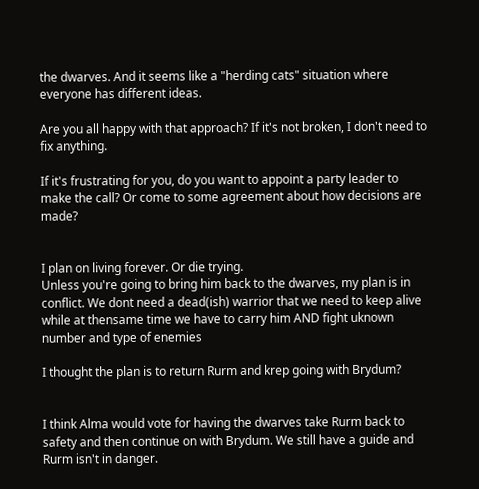the dwarves. And it seems like a "herding cats" situation where everyone has different ideas.

Are you all happy with that approach? If it's not broken, I don't need to fix anything.

If it's frustrating for you, do you want to appoint a party leader to make the call? Or come to some agreement about how decisions are made?


I plan on living forever. Or die trying.
Unless you're going to bring him back to the dwarves, my plan is in conflict. We dont need a dead(ish) warrior that we need to keep alive while at thensame time we have to carry him AND fight uknown number and type of enemies

I thought the plan is to return Rurm and krep going with Brydum?


I think Alma would vote for having the dwarves take Rurm back to safety and then continue on with Brydum. We still have a guide and Rurm isn't in danger.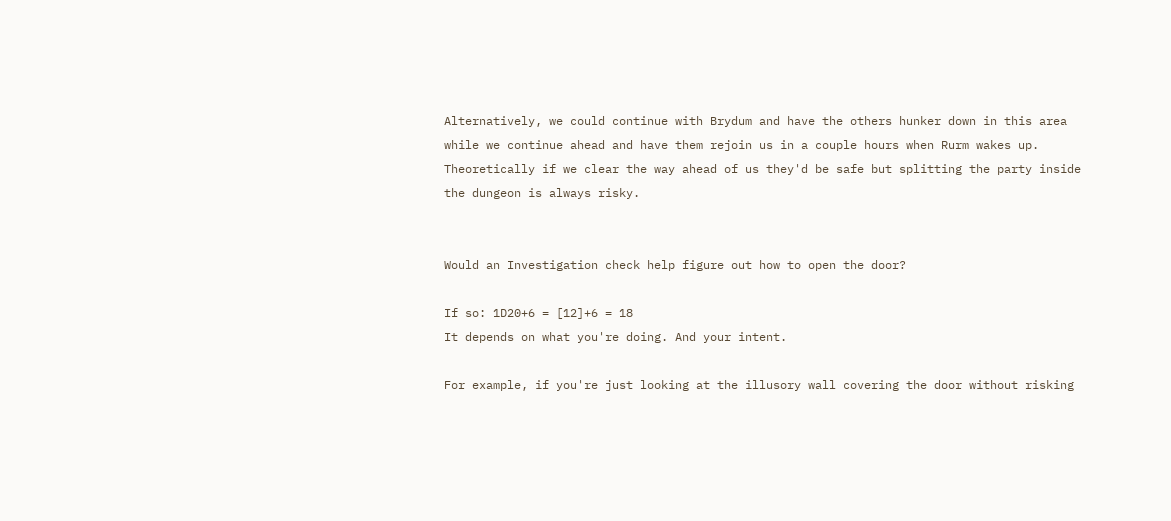Alternatively, we could continue with Brydum and have the others hunker down in this area while we continue ahead and have them rejoin us in a couple hours when Rurm wakes up. Theoretically if we clear the way ahead of us they'd be safe but splitting the party inside the dungeon is always risky.


Would an Investigation check help figure out how to open the door?

If so: 1D20+6 = [12]+6 = 18
It depends on what you're doing. And your intent.

For example, if you're just looking at the illusory wall covering the door without risking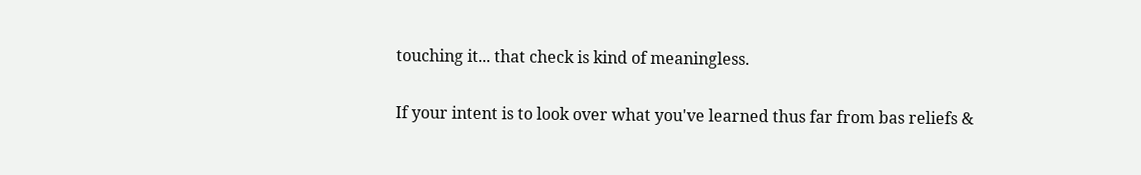touching it... that check is kind of meaningless.

If your intent is to look over what you've learned thus far from bas reliefs &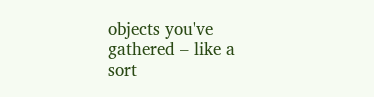objects you've gathered – like a sort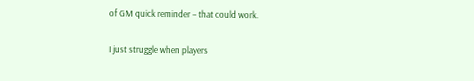of GM quick reminder – that could work.

I just struggle when players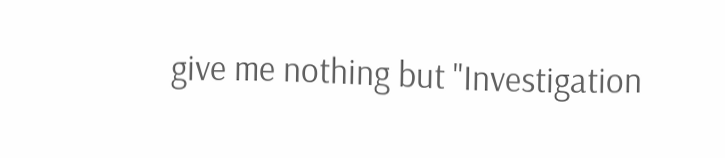give me nothing but "Investigation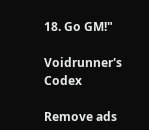18. Go GM!"

Voidrunner's Codex

Remove ads